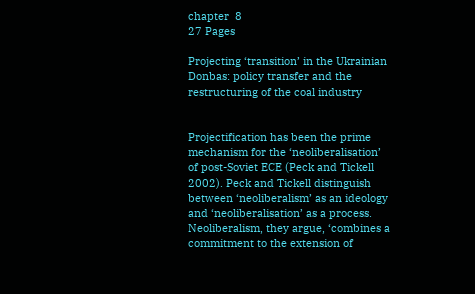chapter  8
27 Pages

Projecting ‘transition’ in the Ukrainian Donbas: policy transfer and the restructuring of the coal industry


Projectification has been the prime mechanism for the ‘neoliberalisation’ of post-Soviet ECE (Peck and Tickell 2002). Peck and Tickell distinguish between ‘neoliberalism’ as an ideology and ‘neoliberalisation’ as a process. Neoliberalism, they argue, ‘combines a commitment to the extension of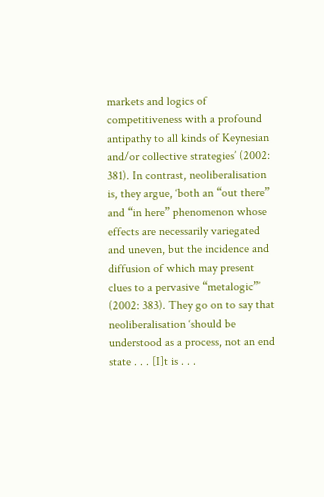markets and logics of competitiveness with a profound antipathy to all kinds of Keynesian and/or collective strategies’ (2002: 381). In contrast, neoliberalisation is, they argue, ‘both an “out there” and “in here” phenomenon whose effects are necessarily variegated and uneven, but the incidence and diffusion of which may present clues to a pervasive “metalogic”’ (2002: 383). They go on to say that neoliberalisation ‘should be understood as a process, not an end state . . . [I]t is . . .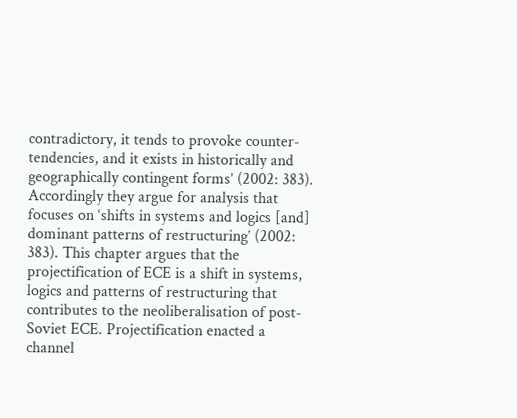contradictory, it tends to provoke counter-tendencies, and it exists in historically and geographically contingent forms’ (2002: 383). Accordingly they argue for analysis that focuses on ‘shifts in systems and logics [and] dominant patterns of restructuring’ (2002: 383). This chapter argues that the projectification of ECE is a shift in systems, logics and patterns of restructuring that contributes to the neoliberalisation of post-Soviet ECE. Projectification enacted a channel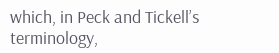which, in Peck and Tickell’s terminology,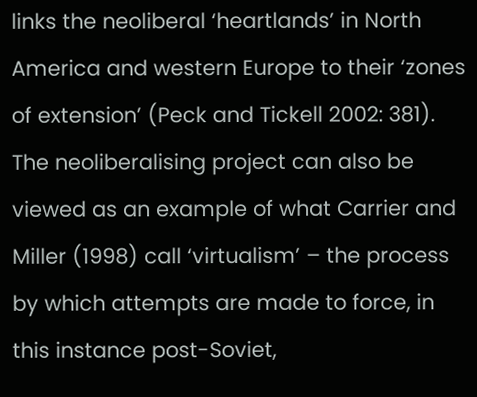links the neoliberal ‘heartlands’ in North America and western Europe to their ‘zones of extension’ (Peck and Tickell 2002: 381). The neoliberalising project can also be viewed as an example of what Carrier and Miller (1998) call ‘virtualism’ – the process by which attempts are made to force, in this instance post-Soviet,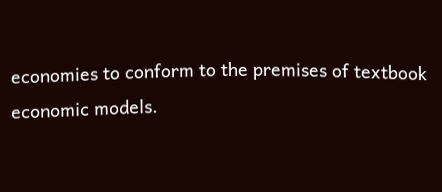economies to conform to the premises of textbook economic models.